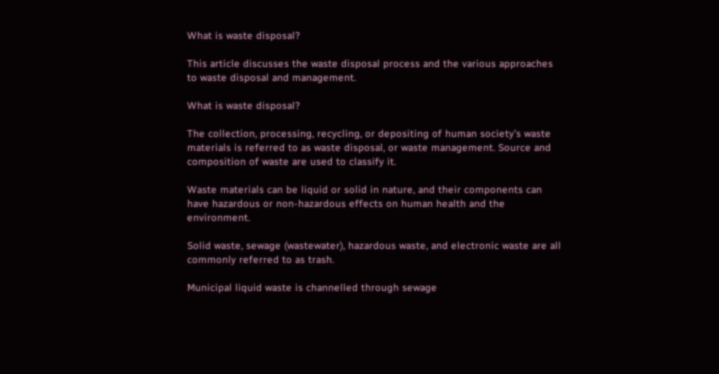What is waste disposal?

This article discusses the waste disposal process and the various approaches to waste disposal and management.

What is waste disposal?

The collection, processing, recycling, or depositing of human society’s waste materials is referred to as waste disposal, or waste management. Source and composition of waste are used to classify it.

Waste materials can be liquid or solid in nature, and their components can have hazardous or non-hazardous effects on human health and the environment.

Solid waste, sewage (wastewater), hazardous waste, and electronic waste are all commonly referred to as trash.

Municipal liquid waste is channelled through sewage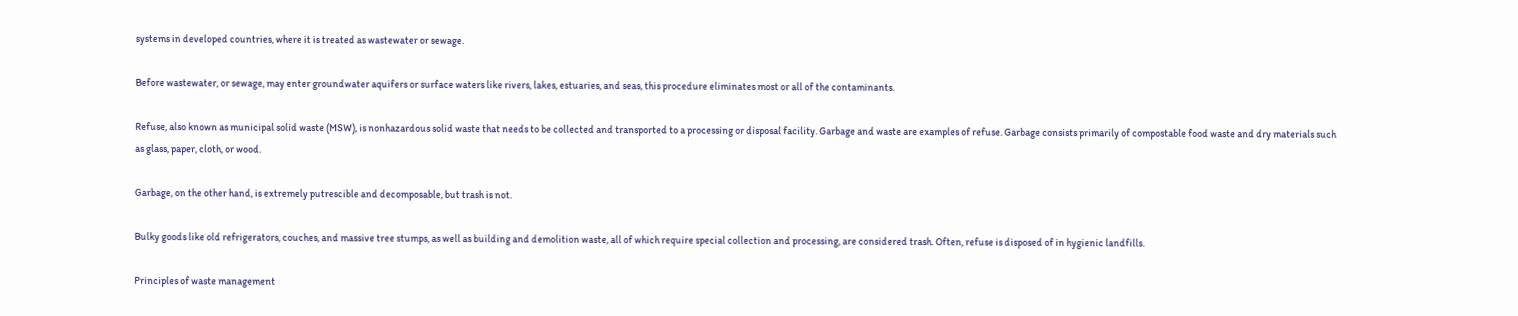systems in developed countries, where it is treated as wastewater or sewage.

Before wastewater, or sewage, may enter groundwater aquifers or surface waters like rivers, lakes, estuaries, and seas, this procedure eliminates most or all of the contaminants.

Refuse, also known as municipal solid waste (MSW), is nonhazardous solid waste that needs to be collected and transported to a processing or disposal facility. Garbage and waste are examples of refuse. Garbage consists primarily of compostable food waste and dry materials such as glass, paper, cloth, or wood.

Garbage, on the other hand, is extremely putrescible and decomposable, but trash is not.

Bulky goods like old refrigerators, couches, and massive tree stumps, as well as building and demolition waste, all of which require special collection and processing, are considered trash. Often, refuse is disposed of in hygienic landfills.

Principles of waste management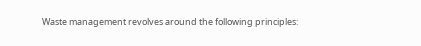Waste management revolves around the following principles: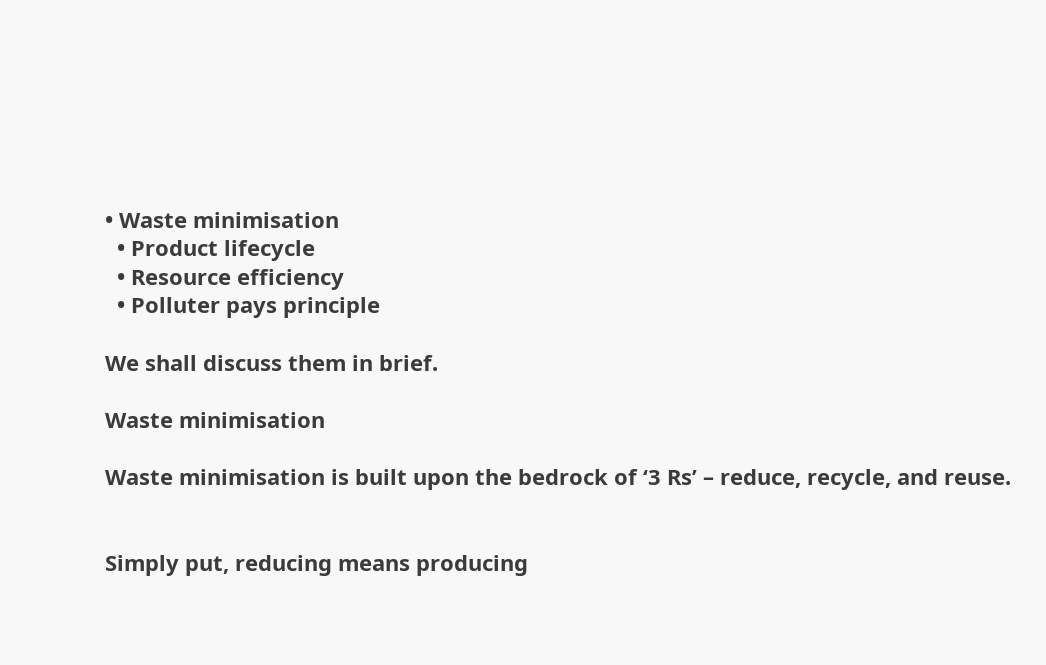• Waste minimisation
  • Product lifecycle
  • Resource efficiency
  • Polluter pays principle

We shall discuss them in brief.

Waste minimisation

Waste minimisation is built upon the bedrock of ‘3 Rs’ – reduce, recycle, and reuse.


Simply put, reducing means producing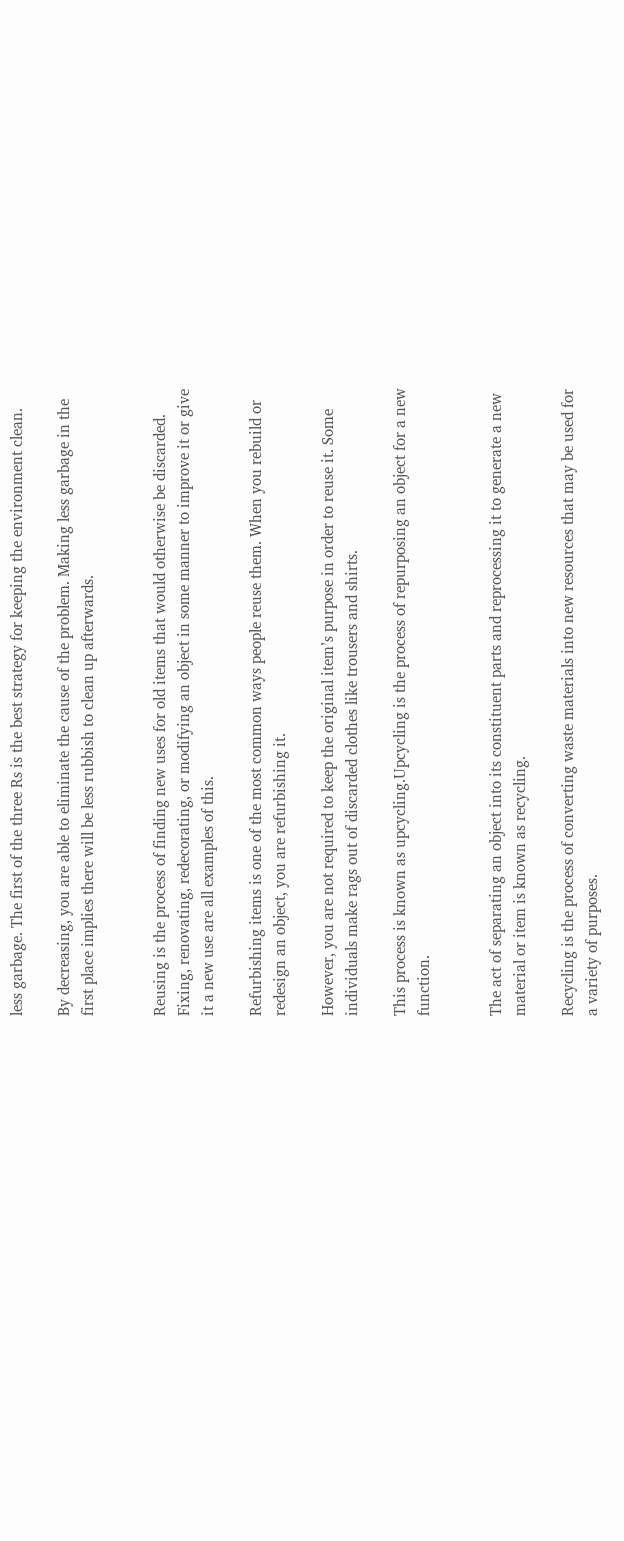less garbage. The first of the three Rs is the best strategy for keeping the environment clean.

By decreasing, you are able to eliminate the cause of the problem. Making less garbage in the first place implies there will be less rubbish to clean up afterwards.


Reusing is the process of finding new uses for old items that would otherwise be discarded. Fixing, renovating, redecorating, or modifying an object in some manner to improve it or give it a new use are all examples of this.

Refurbishing items is one of the most common ways people reuse them. When you rebuild or redesign an object, you are refurbishing it.

However, you are not required to keep the original item’s purpose in order to reuse it. Some individuals make rags out of discarded clothes like trousers and shirts.

This process is known as upcycling.Upcycling is the process of repurposing an object for a new function.


The act of separating an object into its constituent parts and reprocessing it to generate a new material or item is known as recycling.

Recycling is the process of converting waste materials into new resources that may be used for a variety of purposes.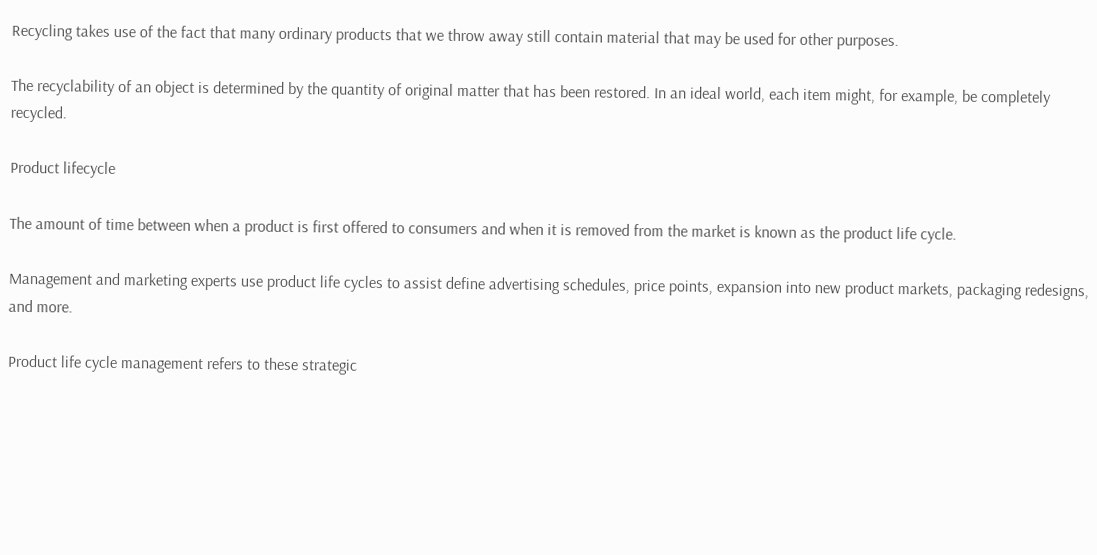Recycling takes use of the fact that many ordinary products that we throw away still contain material that may be used for other purposes.

The recyclability of an object is determined by the quantity of original matter that has been restored. In an ideal world, each item might, for example, be completely recycled.

Product lifecycle

The amount of time between when a product is first offered to consumers and when it is removed from the market is known as the product life cycle.

Management and marketing experts use product life cycles to assist define advertising schedules, price points, expansion into new product markets, packaging redesigns, and more.

Product life cycle management refers to these strategic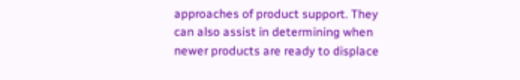approaches of product support. They can also assist in determining when newer products are ready to displace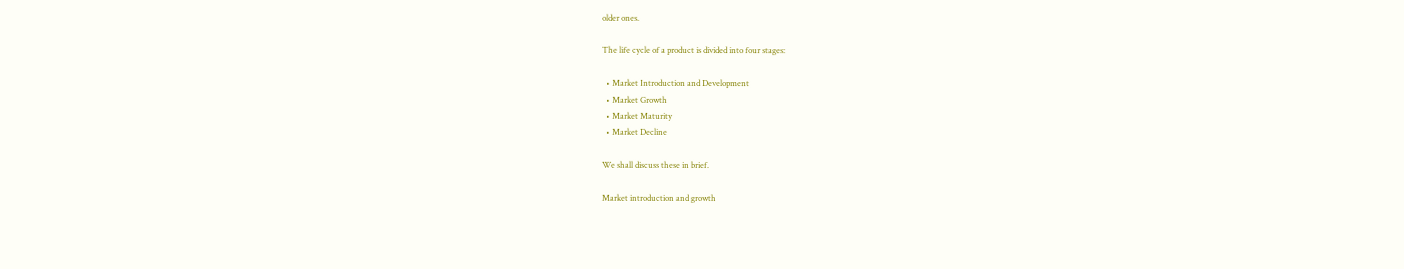older ones.

The life cycle of a product is divided into four stages:

  • Market Introduction and Development
  • Market Growth
  • Market Maturity
  • Market Decline

We shall discuss these in brief.

Market introduction and growth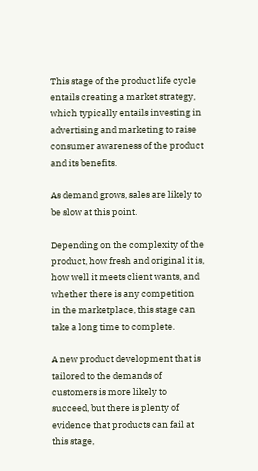This stage of the product life cycle entails creating a market strategy, which typically entails investing in advertising and marketing to raise consumer awareness of the product and its benefits.

As demand grows, sales are likely to be slow at this point.

Depending on the complexity of the product, how fresh and original it is, how well it meets client wants, and whether there is any competition in the marketplace, this stage can take a long time to complete.

A new product development that is tailored to the demands of customers is more likely to succeed, but there is plenty of evidence that products can fail at this stage,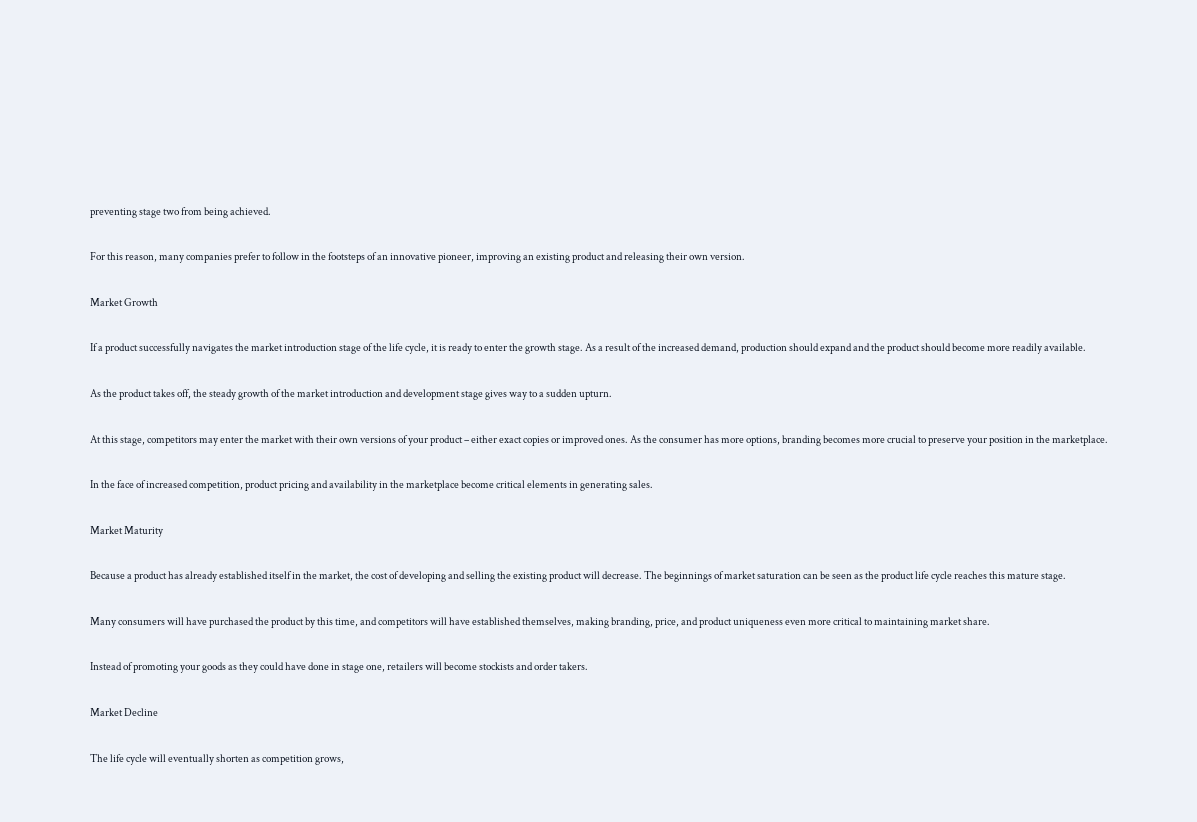preventing stage two from being achieved.

For this reason, many companies prefer to follow in the footsteps of an innovative pioneer, improving an existing product and releasing their own version.

Market Growth

If a product successfully navigates the market introduction stage of the life cycle, it is ready to enter the growth stage. As a result of the increased demand, production should expand and the product should become more readily available.

As the product takes off, the steady growth of the market introduction and development stage gives way to a sudden upturn.

At this stage, competitors may enter the market with their own versions of your product – either exact copies or improved ones. As the consumer has more options, branding becomes more crucial to preserve your position in the marketplace.

In the face of increased competition, product pricing and availability in the marketplace become critical elements in generating sales.

Market Maturity

Because a product has already established itself in the market, the cost of developing and selling the existing product will decrease. The beginnings of market saturation can be seen as the product life cycle reaches this mature stage.

Many consumers will have purchased the product by this time, and competitors will have established themselves, making branding, price, and product uniqueness even more critical to maintaining market share.

Instead of promoting your goods as they could have done in stage one, retailers will become stockists and order takers.

Market Decline

The life cycle will eventually shorten as competition grows,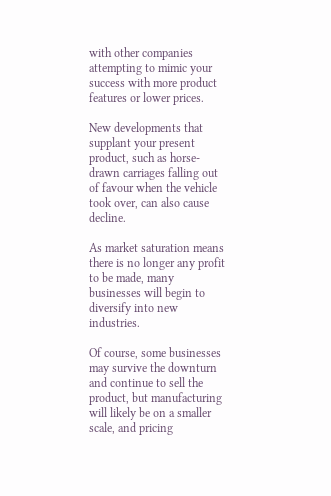with other companies attempting to mimic your success with more product features or lower prices.

New developments that supplant your present product, such as horse-drawn carriages falling out of favour when the vehicle took over, can also cause decline.

As market saturation means there is no longer any profit to be made, many businesses will begin to diversify into new industries.

Of course, some businesses may survive the downturn and continue to sell the product, but manufacturing will likely be on a smaller scale, and pricing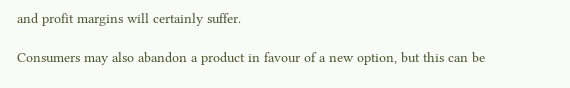and profit margins will certainly suffer.

Consumers may also abandon a product in favour of a new option, but this can be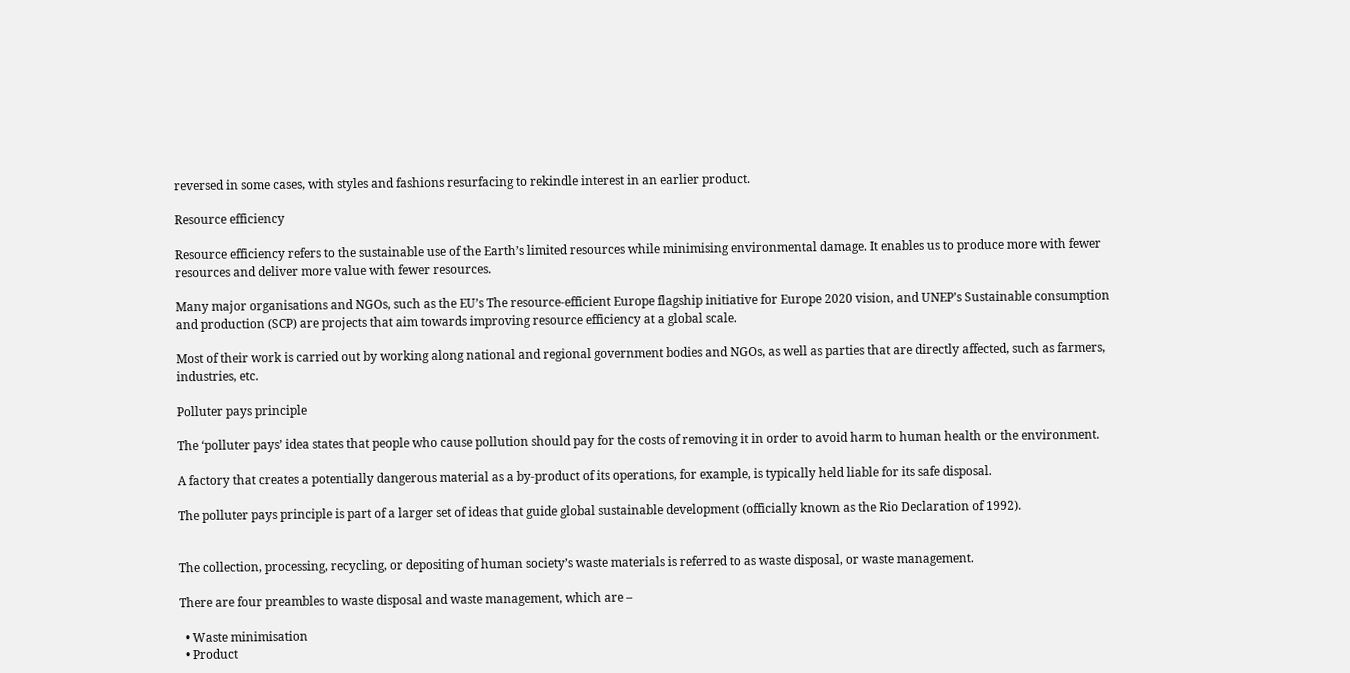reversed in some cases, with styles and fashions resurfacing to rekindle interest in an earlier product.

Resource efficiency

Resource efficiency refers to the sustainable use of the Earth’s limited resources while minimising environmental damage. It enables us to produce more with fewer resources and deliver more value with fewer resources.

Many major organisations and NGOs, such as the EU’s The resource-efficient Europe flagship initiative for Europe 2020 vision, and UNEP’s Sustainable consumption and production (SCP) are projects that aim towards improving resource efficiency at a global scale.

Most of their work is carried out by working along national and regional government bodies and NGOs, as well as parties that are directly affected, such as farmers, industries, etc.

Polluter pays principle

The ‘polluter pays’ idea states that people who cause pollution should pay for the costs of removing it in order to avoid harm to human health or the environment.

A factory that creates a potentially dangerous material as a by-product of its operations, for example, is typically held liable for its safe disposal.

The polluter pays principle is part of a larger set of ideas that guide global sustainable development (officially known as the Rio Declaration of 1992).


The collection, processing, recycling, or depositing of human society’s waste materials is referred to as waste disposal, or waste management.

There are four preambles to waste disposal and waste management, which are –

  • Waste minimisation
  • Product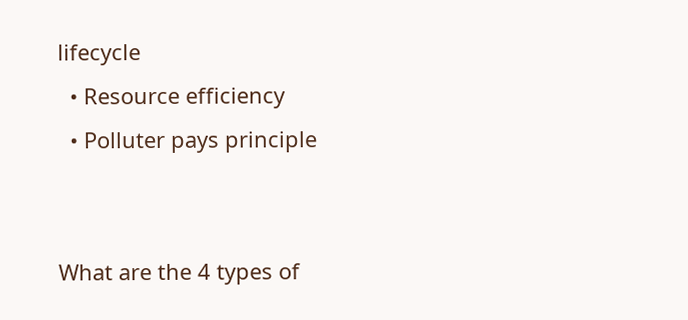lifecycle
  • Resource efficiency
  • Polluter pays principle


What are the 4 types of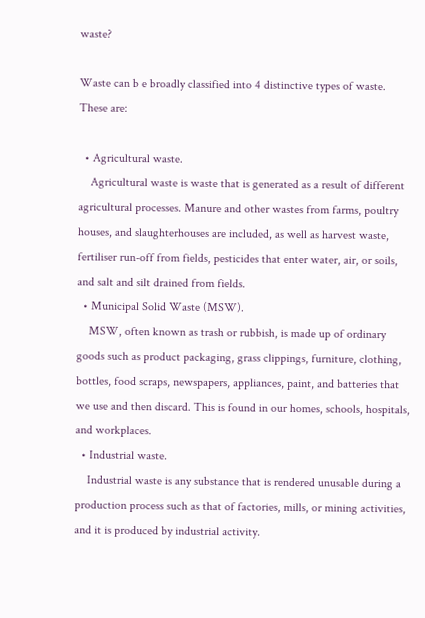waste?

Waste can b e broadly classified into 4 distinctive types of waste. These are:

  • Agricultural waste.
    Agricultural waste is waste that is generated as a result of different agricultural processes. Manure and other wastes from farms, poultry houses, and slaughterhouses are included, as well as harvest waste, fertiliser run-off from fields, pesticides that enter water, air, or soils, and salt and silt drained from fields.
  • Municipal Solid Waste (MSW).
    MSW, often known as trash or rubbish, is made up of ordinary goods such as product packaging, grass clippings, furniture, clothing, bottles, food scraps, newspapers, appliances, paint, and batteries that we use and then discard. This is found in our homes, schools, hospitals, and workplaces.
  • Industrial waste.
    Industrial waste is any substance that is rendered unusable during a production process such as that of factories, mills, or mining activities, and it is produced by industrial activity.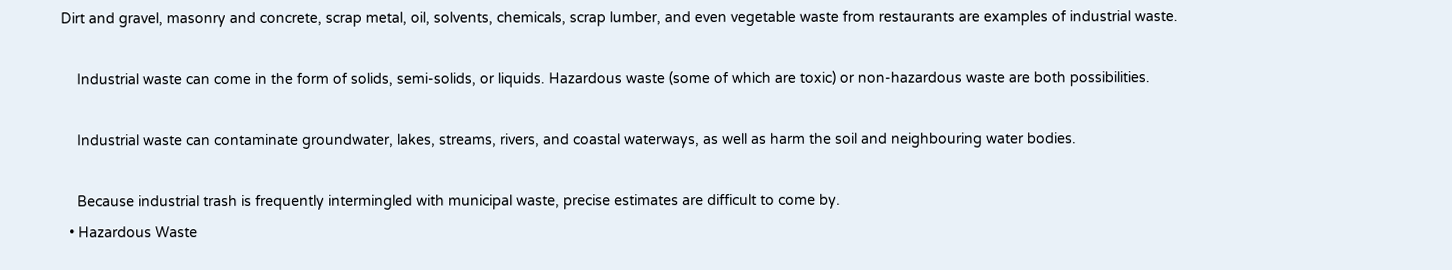Dirt and gravel, masonry and concrete, scrap metal, oil, solvents, chemicals, scrap lumber, and even vegetable waste from restaurants are examples of industrial waste.

    Industrial waste can come in the form of solids, semi-solids, or liquids. Hazardous waste (some of which are toxic) or non-hazardous waste are both possibilities.

    Industrial waste can contaminate groundwater, lakes, streams, rivers, and coastal waterways, as well as harm the soil and neighbouring water bodies.

    Because industrial trash is frequently intermingled with municipal waste, precise estimates are difficult to come by.
  • Hazardous Waste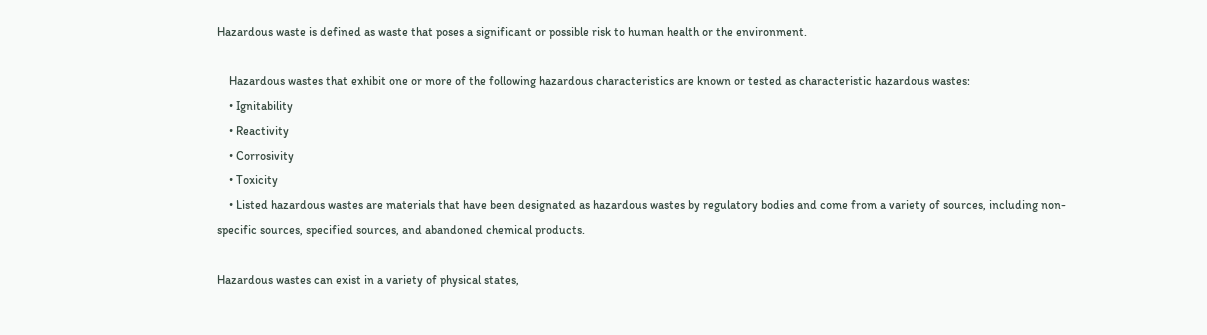Hazardous waste is defined as waste that poses a significant or possible risk to human health or the environment.

    Hazardous wastes that exhibit one or more of the following hazardous characteristics are known or tested as characteristic hazardous wastes:
    • Ignitability
    • Reactivity
    • Corrosivity
    • Toxicity
    • Listed hazardous wastes are materials that have been designated as hazardous wastes by regulatory bodies and come from a variety of sources, including non-specific sources, specified sources, and abandoned chemical products.

Hazardous wastes can exist in a variety of physical states,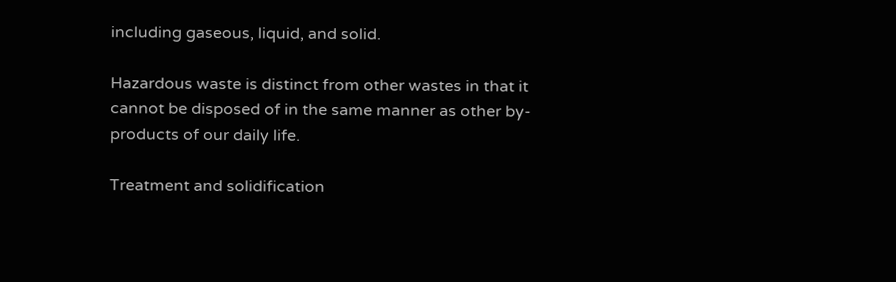including gaseous, liquid, and solid.

Hazardous waste is distinct from other wastes in that it cannot be disposed of in the same manner as other by-products of our daily life.

Treatment and solidification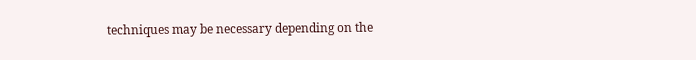techniques may be necessary depending on the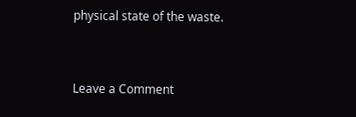physical state of the waste.


Leave a Comment